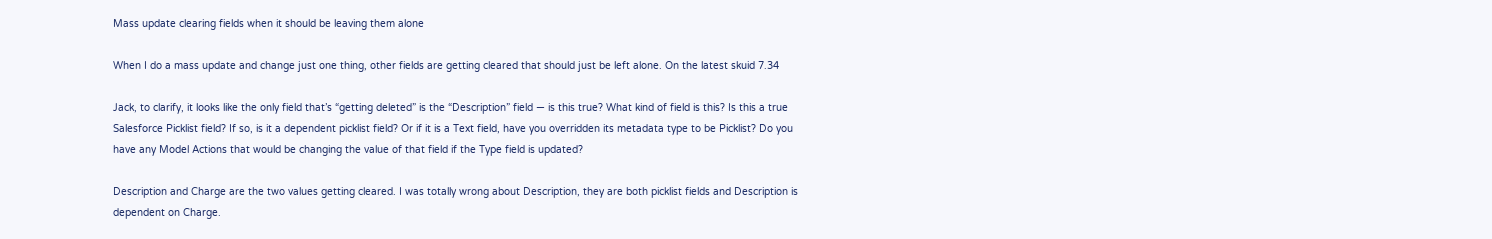Mass update clearing fields when it should be leaving them alone

When I do a mass update and change just one thing, other fields are getting cleared that should just be left alone. On the latest skuid 7.34

Jack, to clarify, it looks like the only field that’s “getting deleted” is the “Description” field — is this true? What kind of field is this? Is this a true Salesforce Picklist field? If so, is it a dependent picklist field? Or if it is a Text field, have you overridden its metadata type to be Picklist? Do you have any Model Actions that would be changing the value of that field if the Type field is updated?

Description and Charge are the two values getting cleared. I was totally wrong about Description, they are both picklist fields and Description is dependent on Charge.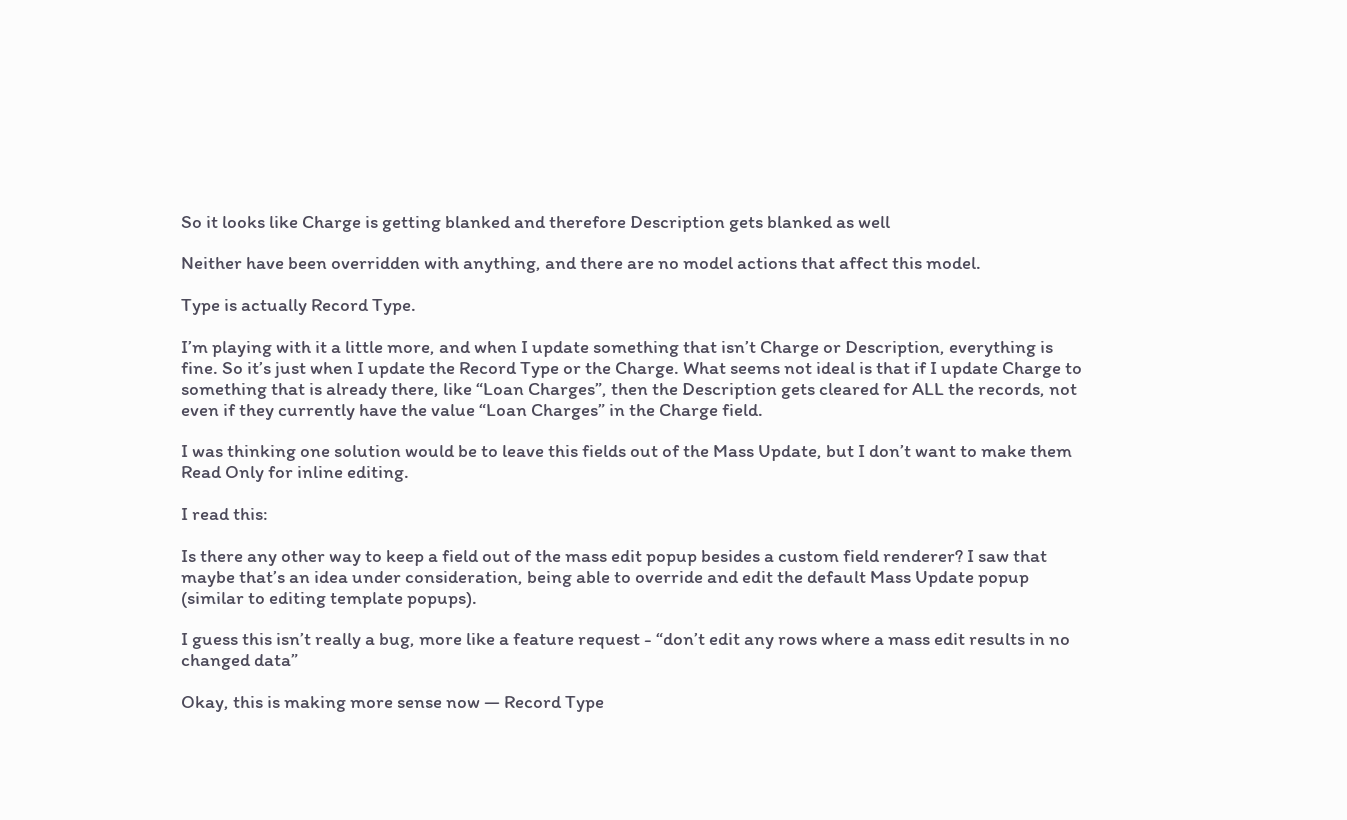So it looks like Charge is getting blanked and therefore Description gets blanked as well

Neither have been overridden with anything, and there are no model actions that affect this model.

Type is actually Record Type.

I’m playing with it a little more, and when I update something that isn’t Charge or Description, everything is fine. So it’s just when I update the Record Type or the Charge. What seems not ideal is that if I update Charge to something that is already there, like “Loan Charges”, then the Description gets cleared for ALL the records, not even if they currently have the value “Loan Charges” in the Charge field.

I was thinking one solution would be to leave this fields out of the Mass Update, but I don’t want to make them Read Only for inline editing.

I read this:

Is there any other way to keep a field out of the mass edit popup besides a custom field renderer? I saw that maybe that’s an idea under consideration, being able to override and edit the default Mass Update popup (similar to editing template popups).

I guess this isn’t really a bug, more like a feature request - “don’t edit any rows where a mass edit results in no changed data”

Okay, this is making more sense now — Record Type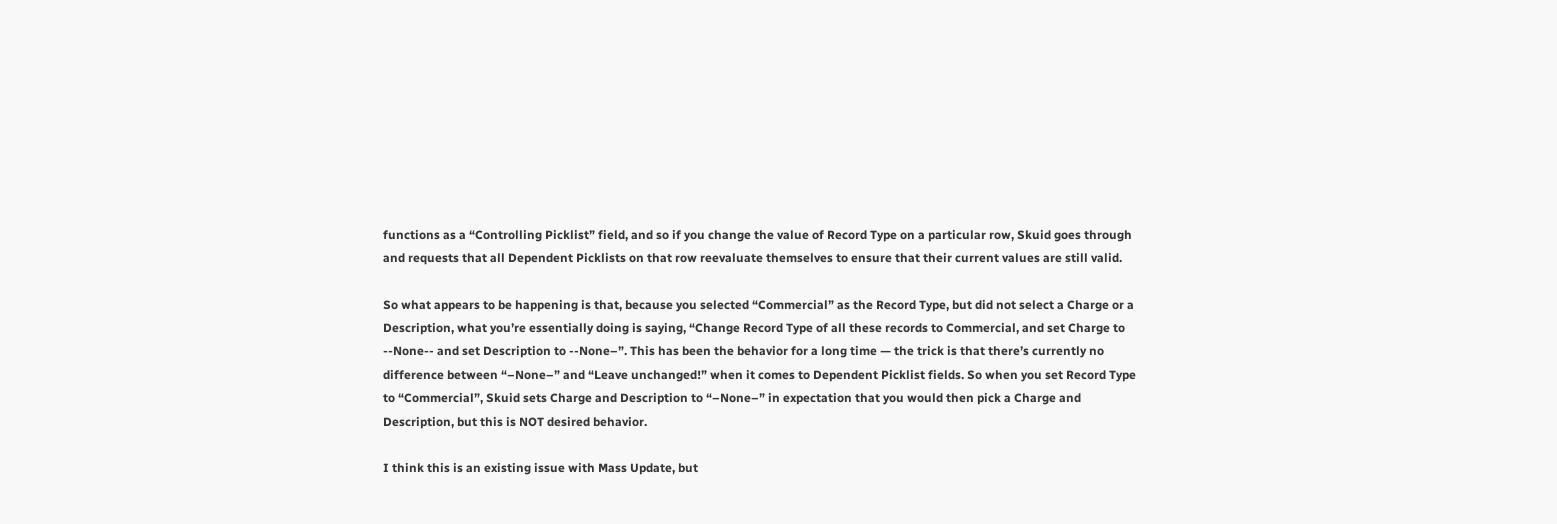functions as a “Controlling Picklist” field, and so if you change the value of Record Type on a particular row, Skuid goes through and requests that all Dependent Picklists on that row reevaluate themselves to ensure that their current values are still valid.

So what appears to be happening is that, because you selected “Commercial” as the Record Type, but did not select a Charge or a Description, what you’re essentially doing is saying, “Change Record Type of all these records to Commercial, and set Charge to --None-- and set Description to --None–”. This has been the behavior for a long time — the trick is that there’s currently no difference between “–None–” and “Leave unchanged!” when it comes to Dependent Picklist fields. So when you set Record Type to “Commercial”, Skuid sets Charge and Description to “–None–” in expectation that you would then pick a Charge and Description, but this is NOT desired behavior.

I think this is an existing issue with Mass Update, but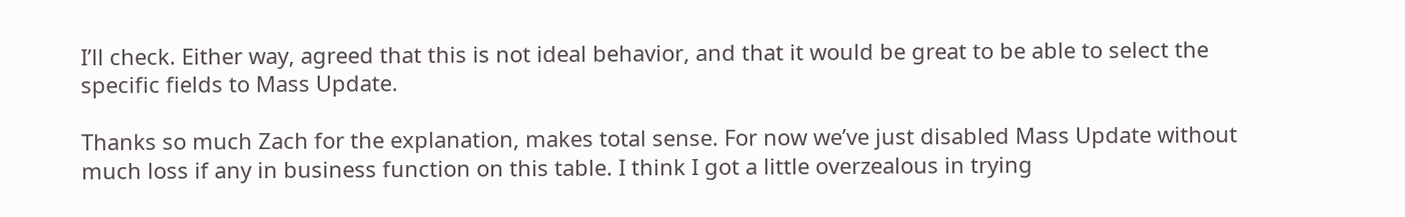I’ll check. Either way, agreed that this is not ideal behavior, and that it would be great to be able to select the specific fields to Mass Update.

Thanks so much Zach for the explanation, makes total sense. For now we’ve just disabled Mass Update without much loss if any in business function on this table. I think I got a little overzealous in trying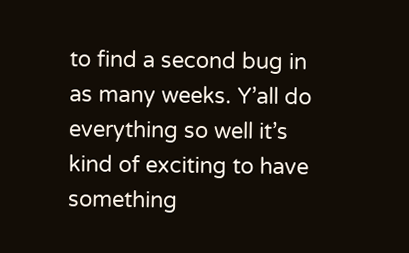to find a second bug in as many weeks. Y’all do everything so well it’s kind of exciting to have something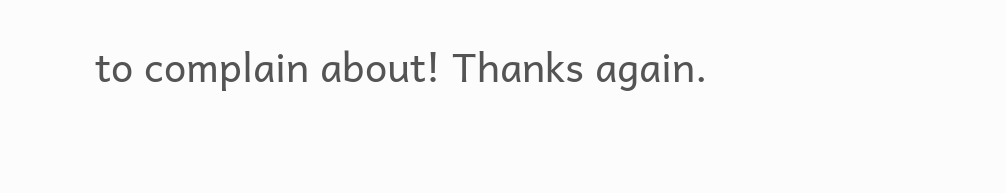to complain about! Thanks again.